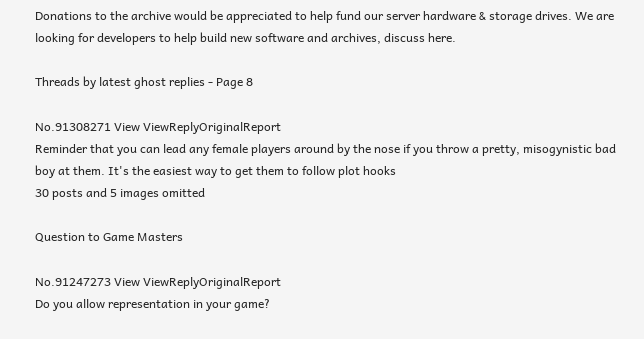Donations to the archive would be appreciated to help fund our server hardware & storage drives. We are looking for developers to help build new software and archives, discuss here.

Threads by latest ghost replies - Page 8

No.91308271 View ViewReplyOriginalReport
Reminder that you can lead any female players around by the nose if you throw a pretty, misogynistic bad boy at them. It's the easiest way to get them to follow plot hooks
30 posts and 5 images omitted

Question to Game Masters

No.91247273 View ViewReplyOriginalReport
Do you allow representation in your game?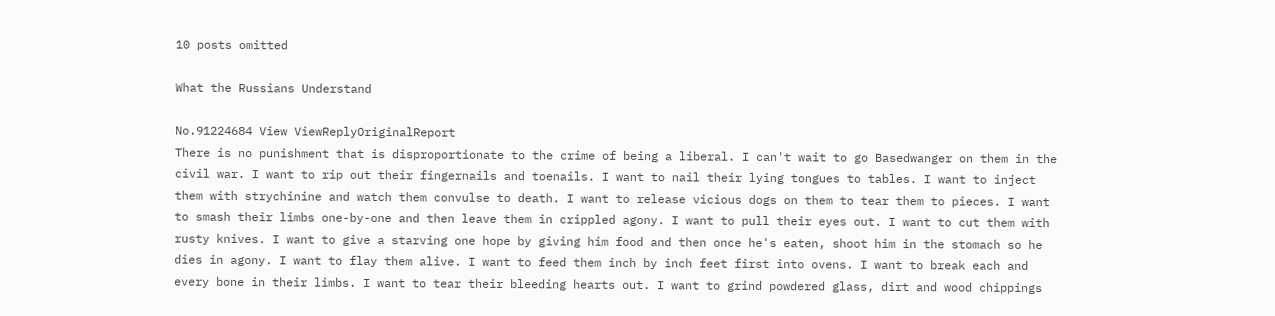10 posts omitted

What the Russians Understand

No.91224684 View ViewReplyOriginalReport
There is no punishment that is disproportionate to the crime of being a liberal. I can't wait to go Basedwanger on them in the civil war. I want to rip out their fingernails and toenails. I want to nail their lying tongues to tables. I want to inject them with strychinine and watch them convulse to death. I want to release vicious dogs on them to tear them to pieces. I want to smash their limbs one-by-one and then leave them in crippled agony. I want to pull their eyes out. I want to cut them with rusty knives. I want to give a starving one hope by giving him food and then once he's eaten, shoot him in the stomach so he dies in agony. I want to flay them alive. I want to feed them inch by inch feet first into ovens. I want to break each and every bone in their limbs. I want to tear their bleeding hearts out. I want to grind powdered glass, dirt and wood chippings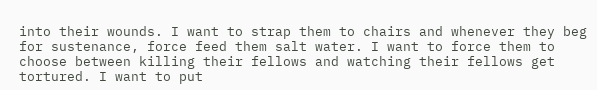into their wounds. I want to strap them to chairs and whenever they beg for sustenance, force feed them salt water. I want to force them to choose between killing their fellows and watching their fellows get tortured. I want to put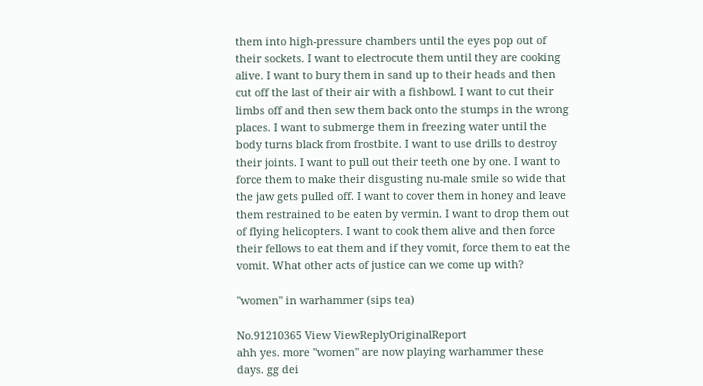them into high-pressure chambers until the eyes pop out of their sockets. I want to electrocute them until they are cooking alive. I want to bury them in sand up to their heads and then cut off the last of their air with a fishbowl. I want to cut their limbs off and then sew them back onto the stumps in the wrong places. I want to submerge them in freezing water until the body turns black from frostbite. I want to use drills to destroy their joints. I want to pull out their teeth one by one. I want to force them to make their disgusting nu-male smile so wide that the jaw gets pulled off. I want to cover them in honey and leave them restrained to be eaten by vermin. I want to drop them out of flying helicopters. I want to cook them alive and then force their fellows to eat them and if they vomit, force them to eat the vomit. What other acts of justice can we come up with?

"women" in warhammer (sips tea)

No.91210365 View ViewReplyOriginalReport
ahh yes. more "women" are now playing warhammer these days. gg dei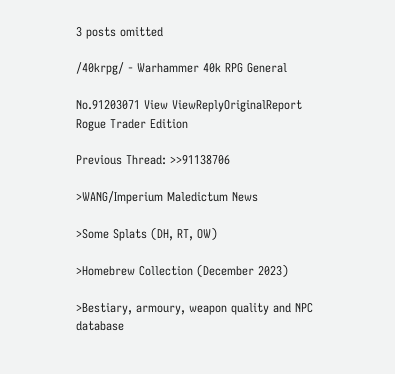3 posts omitted

/40krpg/ - Warhammer 40k RPG General

No.91203071 View ViewReplyOriginalReport
Rogue Trader Edition

Previous Thread: >>91138706

>WANG/Imperium Maledictum News

>Some Splats (DH, RT, OW)

>Homebrew Collection (December 2023)

>Bestiary, armoury, weapon quality and NPC database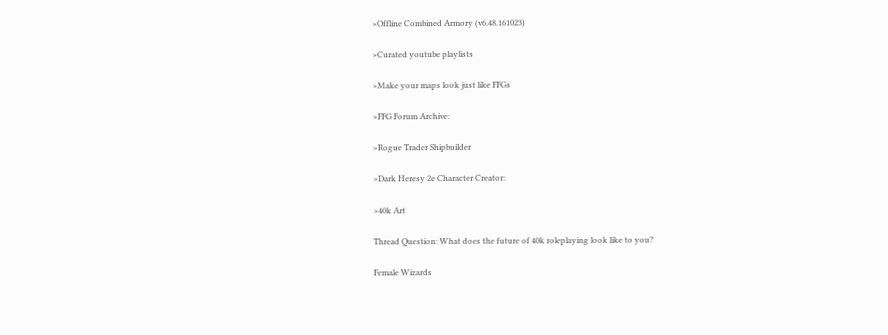>Offline Combined Armory (v6.48.161023)

>Curated youtube playlists

>Make your maps look just like FFGs

>FFG Forum Archive:

>Rogue Trader Shipbuilder

>Dark Heresy 2e Character Creator:

>40k Art

Thread Question: What does the future of 40k roleplaying look like to you?

Female Wizards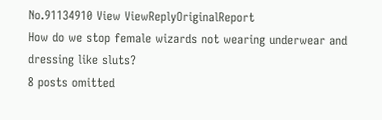No.91134910 View ViewReplyOriginalReport
How do we stop female wizards not wearing underwear and dressing like sluts?
8 posts omitted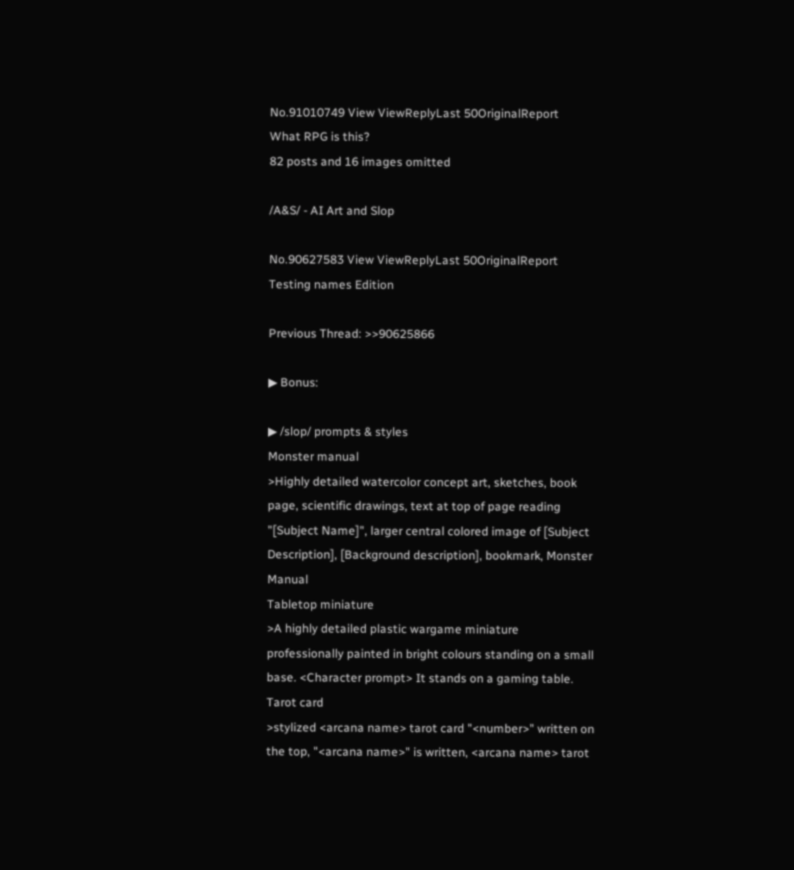No.91010749 View ViewReplyLast 50OriginalReport
What RPG is this?
82 posts and 16 images omitted

/A&S/ - AI Art and Slop

No.90627583 View ViewReplyLast 50OriginalReport
Testing names Edition

Previous Thread: >>90625866

▶ Bonus:

▶ /slop/ prompts & styles
Monster manual
>Highly detailed watercolor concept art, sketches, book page, scientific drawings, text at top of page reading "[Subject Name]", larger central colored image of [Subject Description], [Background description], bookmark, Monster Manual
Tabletop miniature
>A highly detailed plastic wargame miniature professionally painted in bright colours standing on a small base. <Character prompt> It stands on a gaming table.
Tarot card
>stylized <arcana name> tarot card "<number>" written on the top, "<arcana name>" is written, <arcana name> tarot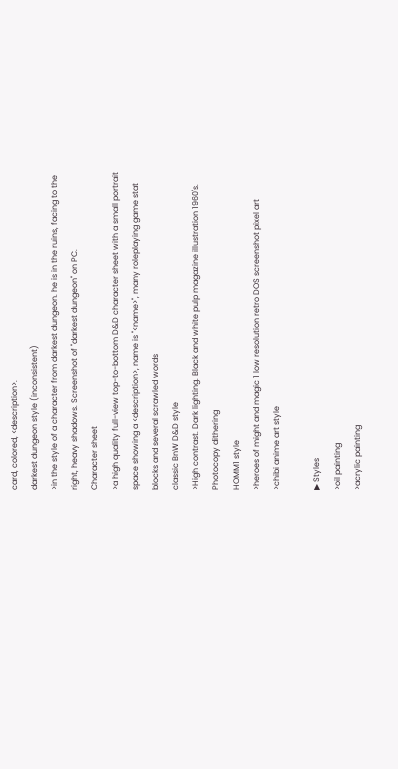card, colored, <description>.
darkest dungeon style (inconsistent)
>in the style of a character from darkest dungeon. he is in the ruins, facing to the right, heavy shadows. Screenshot of "darkest dungeon" on PC.
Character sheet
>a high quality full-view top-to-bottom D&D character sheet with a small portrait space showing a <description>, name is "<name>", many roleplaying game stat blocks and several scrawled words
classic BnW D&D style
>High contrast. Dark lighting. Black and white pulp magazine illustration 1960's. Photocopy dithering
HOMM1 style
>heroes of might and magic 1 low resolution retro DOS screenshot pixel art
>chibi anime art style

▶ Styles
>oil painting
>acrylic painting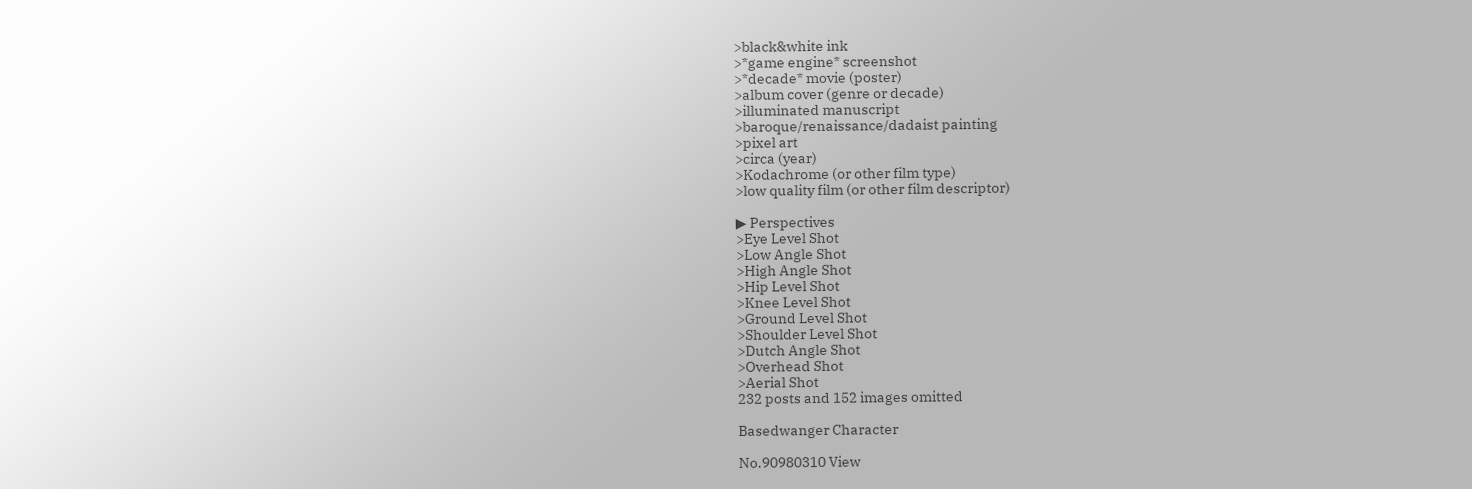>black&white ink
>*game engine* screenshot
>*decade* movie (poster)
>album cover (genre or decade)
>illuminated manuscript
>baroque/renaissance/dadaist painting
>pixel art
>circa (year)
>Kodachrome (or other film type)
>low quality film (or other film descriptor)

▶ Perspectives
>Eye Level Shot
>Low Angle Shot
>High Angle Shot
>Hip Level Shot
>Knee Level Shot
>Ground Level Shot
>Shoulder Level Shot
>Dutch Angle Shot
>Overhead Shot
>Aerial Shot
232 posts and 152 images omitted

Basedwanger Character

No.90980310 View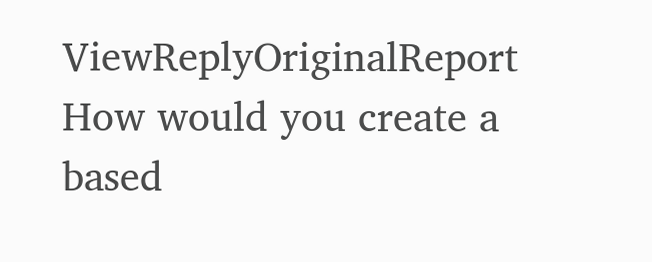ViewReplyOriginalReport
How would you create a based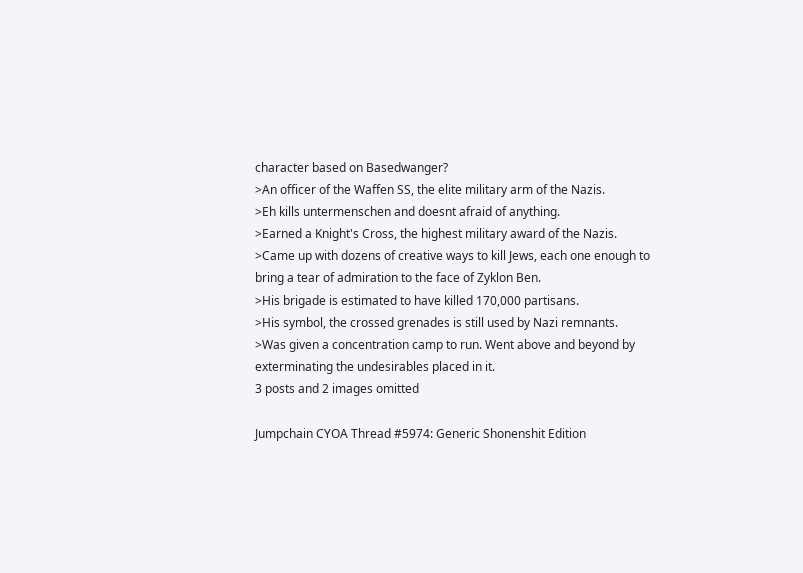character based on Basedwanger?
>An officer of the Waffen SS, the elite military arm of the Nazis.
>Eh kills untermenschen and doesnt afraid of anything.
>Earned a Knight's Cross, the highest military award of the Nazis.
>Came up with dozens of creative ways to kill Jews, each one enough to bring a tear of admiration to the face of Zyklon Ben.
>His brigade is estimated to have killed 170,000 partisans.
>His symbol, the crossed grenades is still used by Nazi remnants.
>Was given a concentration camp to run. Went above and beyond by exterminating the undesirables placed in it.
3 posts and 2 images omitted

Jumpchain CYOA Thread #5974: Generic Shonenshit Edition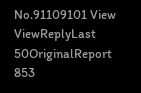No.91109101 View ViewReplyLast 50OriginalReport
853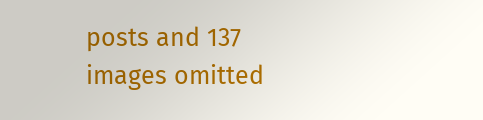posts and 137 images omitted